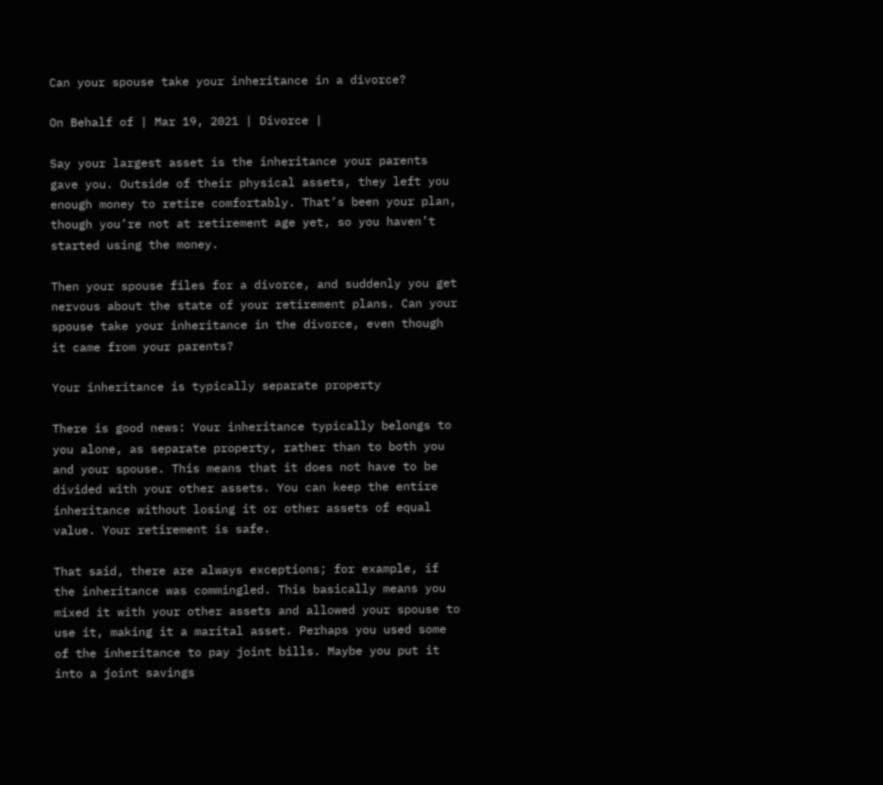Can your spouse take your inheritance in a divorce?

On Behalf of | Mar 19, 2021 | Divorce |

Say your largest asset is the inheritance your parents gave you. Outside of their physical assets, they left you enough money to retire comfortably. That’s been your plan, though you’re not at retirement age yet, so you haven’t started using the money.

Then your spouse files for a divorce, and suddenly you get nervous about the state of your retirement plans. Can your spouse take your inheritance in the divorce, even though it came from your parents?

Your inheritance is typically separate property

There is good news: Your inheritance typically belongs to you alone, as separate property, rather than to both you and your spouse. This means that it does not have to be divided with your other assets. You can keep the entire inheritance without losing it or other assets of equal value. Your retirement is safe.

That said, there are always exceptions; for example, if the inheritance was commingled. This basically means you mixed it with your other assets and allowed your spouse to use it, making it a marital asset. Perhaps you used some of the inheritance to pay joint bills. Maybe you put it into a joint savings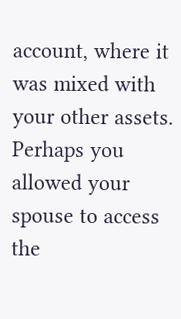account, where it was mixed with your other assets. Perhaps you allowed your spouse to access the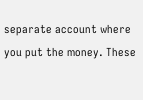separate account where you put the money. These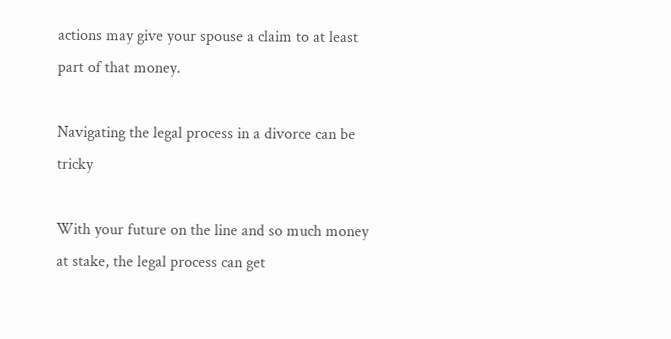actions may give your spouse a claim to at least part of that money.

Navigating the legal process in a divorce can be tricky

With your future on the line and so much money at stake, the legal process can get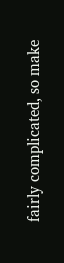fairly complicated, so make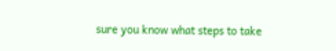sure you know what steps to take